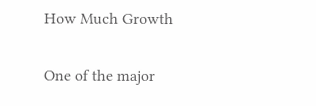How Much Growth

One of the major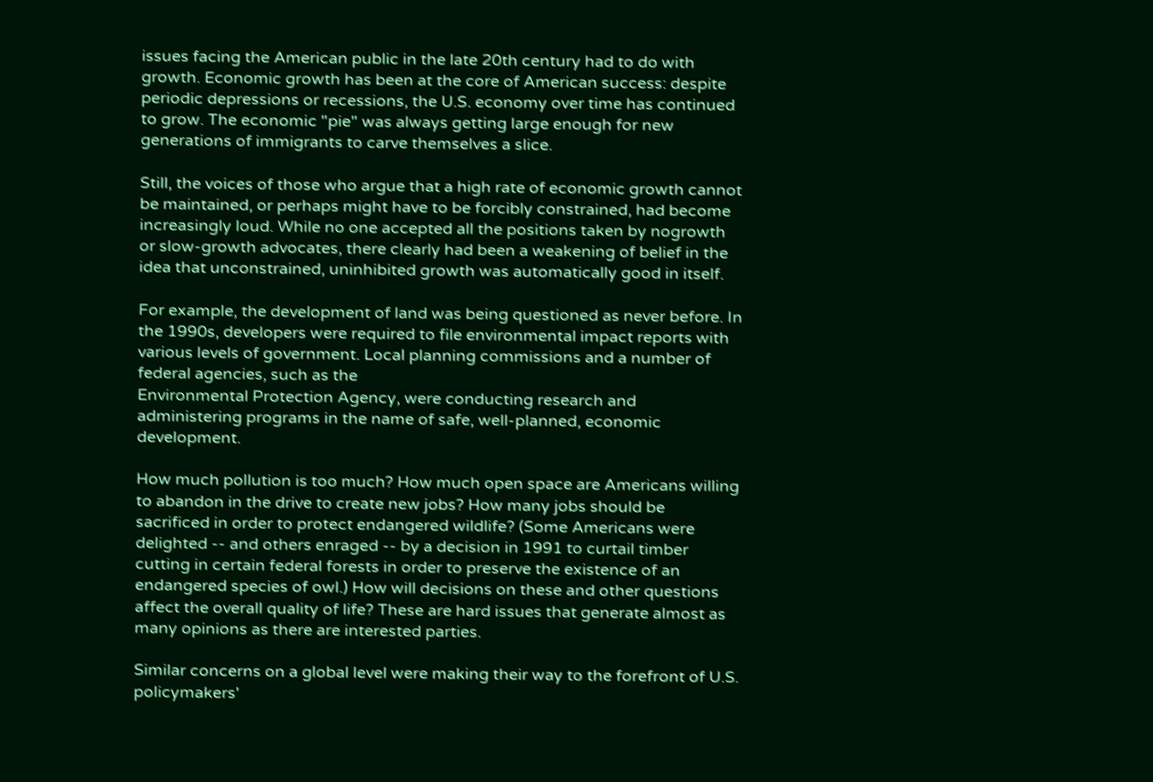issues facing the American public in the late 20th century had to do with growth. Economic growth has been at the core of American success: despite periodic depressions or recessions, the U.S. economy over time has continued to grow. The economic "pie" was always getting large enough for new generations of immigrants to carve themselves a slice.

Still, the voices of those who argue that a high rate of economic growth cannot be maintained, or perhaps might have to be forcibly constrained, had become increasingly loud. While no one accepted all the positions taken by nogrowth or slow-growth advocates, there clearly had been a weakening of belief in the idea that unconstrained, uninhibited growth was automatically good in itself.

For example, the development of land was being questioned as never before. In the 1990s, developers were required to file environmental impact reports with various levels of government. Local planning commissions and a number of federal agencies, such as the
Environmental Protection Agency, were conducting research and administering programs in the name of safe, well-planned, economic development.

How much pollution is too much? How much open space are Americans willing to abandon in the drive to create new jobs? How many jobs should be sacrificed in order to protect endangered wildlife? (Some Americans were delighted -- and others enraged -- by a decision in 1991 to curtail timber cutting in certain federal forests in order to preserve the existence of an endangered species of owl.) How will decisions on these and other questions affect the overall quality of life? These are hard issues that generate almost as many opinions as there are interested parties.

Similar concerns on a global level were making their way to the forefront of U.S. policymakers'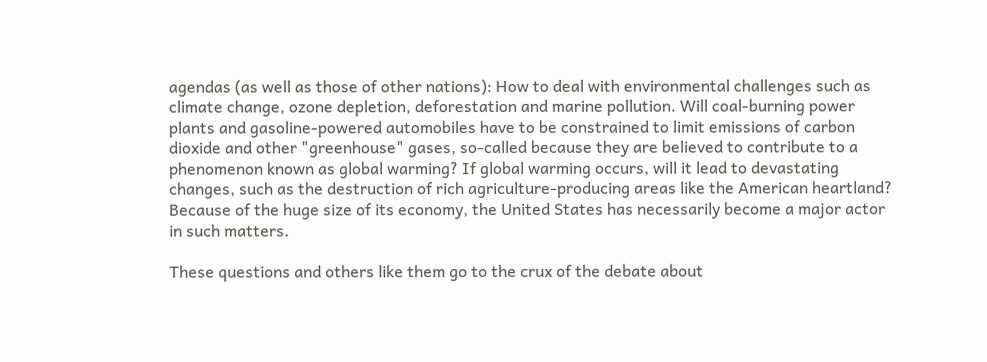agendas (as well as those of other nations): How to deal with environmental challenges such as climate change, ozone depletion, deforestation and marine pollution. Will coal-burning power plants and gasoline-powered automobiles have to be constrained to limit emissions of carbon dioxide and other "greenhouse" gases, so-called because they are believed to contribute to a phenomenon known as global warming? If global warming occurs, will it lead to devastating changes, such as the destruction of rich agriculture-producing areas like the American heartland? Because of the huge size of its economy, the United States has necessarily become a major actor in such matters.

These questions and others like them go to the crux of the debate about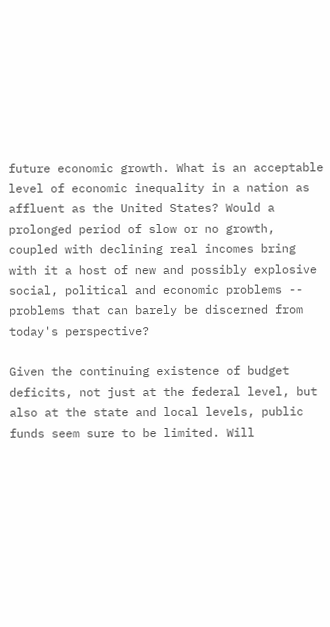future economic growth. What is an acceptable level of economic inequality in a nation as affluent as the United States? Would a prolonged period of slow or no growth, coupled with declining real incomes bring with it a host of new and possibly explosive social, political and economic problems -- problems that can barely be discerned from today's perspective?

Given the continuing existence of budget deficits, not just at the federal level, but also at the state and local levels, public funds seem sure to be limited. Will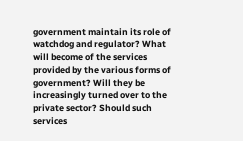government maintain its role of watchdog and regulator? What will become of the services provided by the various forms of government? Will they be increasingly turned over to the private sector? Should such services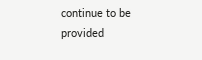continue to be provided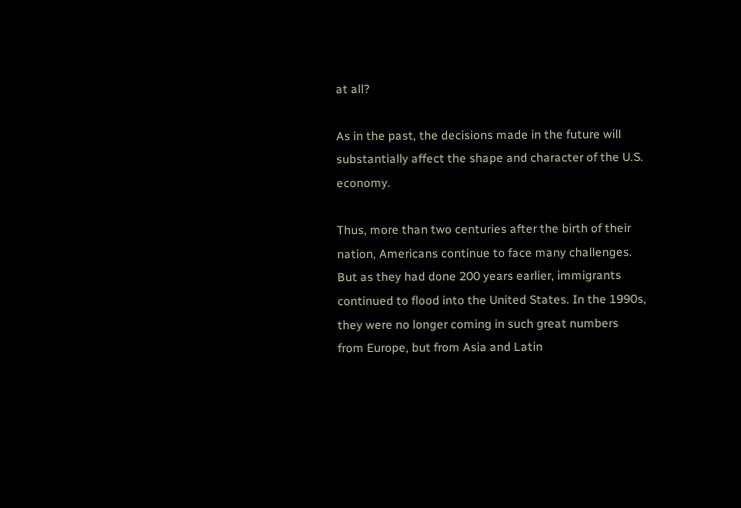at all?

As in the past, the decisions made in the future will substantially affect the shape and character of the U.S. economy.

Thus, more than two centuries after the birth of their nation, Americans continue to face many challenges. But as they had done 200 years earlier, immigrants continued to flood into the United States. In the 1990s, they were no longer coming in such great numbers from Europe, but from Asia and Latin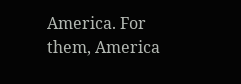America. For them, America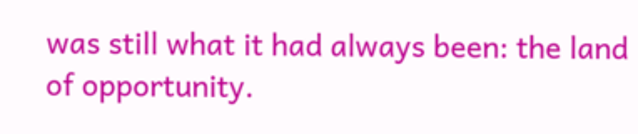was still what it had always been: the land of opportunity.